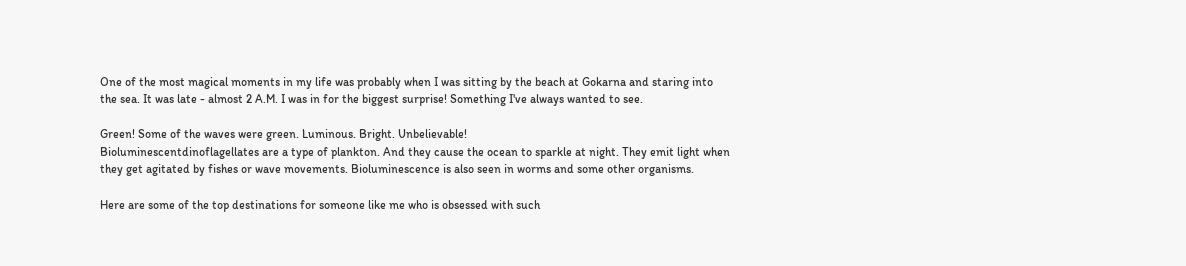One of the most magical moments in my life was probably when I was sitting by the beach at Gokarna and staring into the sea. It was late - almost 2 A.M. I was in for the biggest surprise! Something I've always wanted to see.

Green! Some of the waves were green. Luminous. Bright. Unbelievable!
Bioluminescentdinoflagellates are a type of plankton. And they cause the ocean to sparkle at night. They emit light when they get agitated by fishes or wave movements. Bioluminescence is also seen in worms and some other organisms.

Here are some of the top destinations for someone like me who is obsessed with such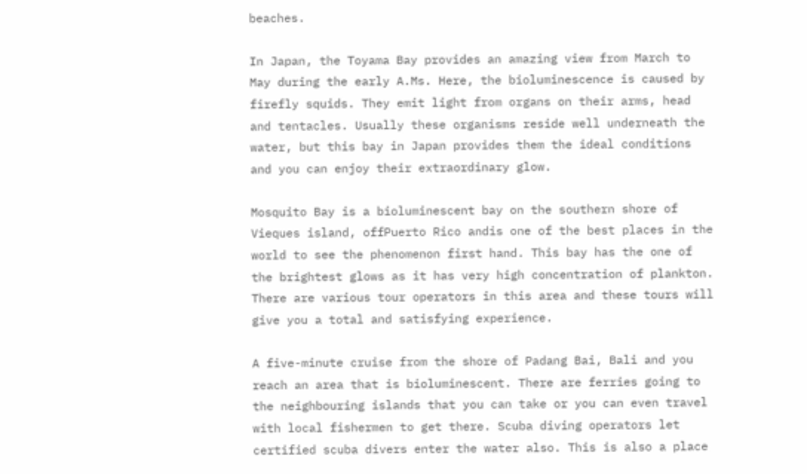beaches.

In Japan, the Toyama Bay provides an amazing view from March to May during the early A.Ms. Here, the bioluminescence is caused by firefly squids. They emit light from organs on their arms, head and tentacles. Usually these organisms reside well underneath the water, but this bay in Japan provides them the ideal conditions and you can enjoy their extraordinary glow.

Mosquito Bay is a bioluminescent bay on the southern shore of Vieques island, offPuerto Rico andis one of the best places in the world to see the phenomenon first hand. This bay has the one of the brightest glows as it has very high concentration of plankton. There are various tour operators in this area and these tours will give you a total and satisfying experience.

A five-minute cruise from the shore of Padang Bai, Bali and you reach an area that is bioluminescent. There are ferries going to the neighbouring islands that you can take or you can even travel with local fishermen to get there. Scuba diving operators let certified scuba divers enter the water also. This is also a place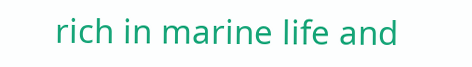rich in marine life and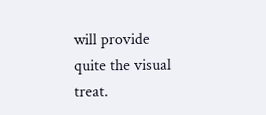will provide quite the visual treat.